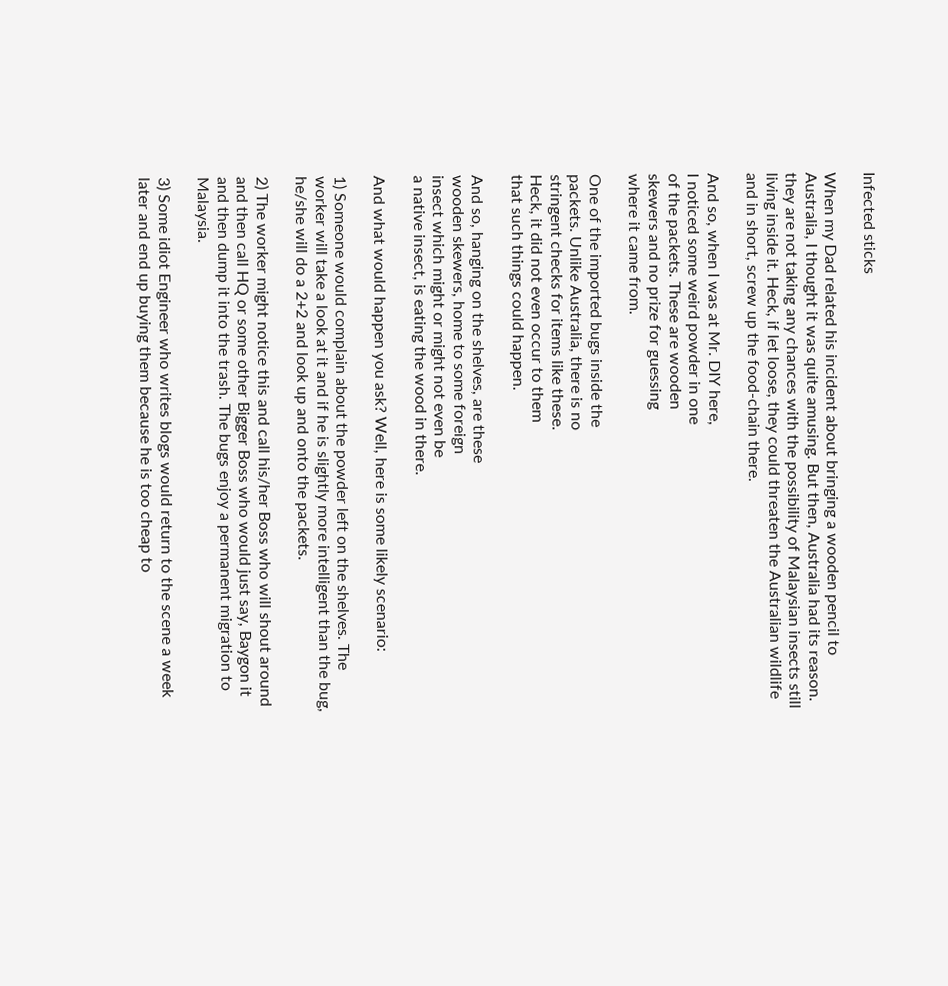Infected sticks

When my Dad related his incident about bringing a wooden pencil to Australia, I thought it was quite amusing. But then, Australia had its reason. they are not taking any chances with the possibility of Malaysian insects still living inside it. Heck, if let loose, they could threaten the Australian wildlife and in short, screw up the food-chain there.

And so, when I was at Mr. DIY here,
I noticed some weird powder in one
of the packets. These are wooden
skewers and no prize for guessing
where it came from.

One of the imported bugs inside the
packets. Unlike Australia, there is no
stringent checks for items like these.
Heck, it did not even occur to them
that such things could happen.

And so, hanging on the shelves, are these
wooden skewers, home to some foreign
insect which might or might not even be
a native insect, is eating the wood in there.

And what would happen you ask? Well, here is some likely scenario:

1) Someone would complain about the powder left on the shelves. The worker will take a look at it and if he is slightly more intelligent than the bug, he/she will do a 2+2 and look up and onto the packets.

2) The worker might notice this and call his/her Boss who will shout around and then call HQ or some other Bigger Boss who would just say, Baygon it and then dump it into the trash. The bugs enjoy a permanent migration to Malaysia.

3) Some idiot Engineer who writes blogs would return to the scene a week later and end up buying them because he is too cheap to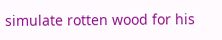simulate rotten wood for his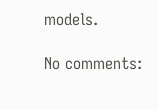models.

No comments: